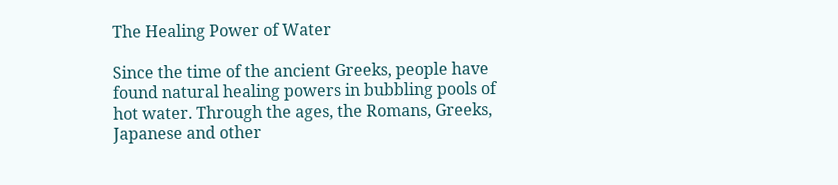The Healing Power of Water

Since the time of the ancient Greeks, people have found natural healing powers in bubbling pools of hot water. Through the ages, the Romans, Greeks, Japanese and other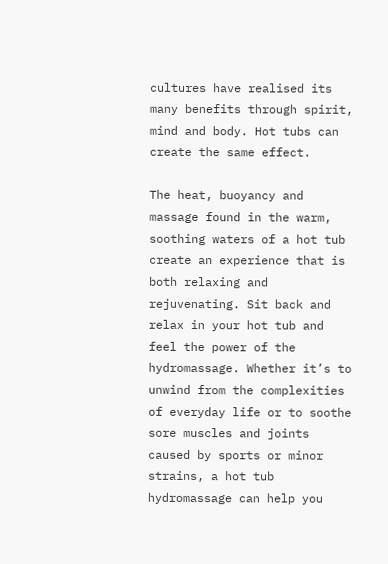cultures have realised its many benefits through spirit, mind and body. Hot tubs can create the same effect.

The heat, buoyancy and massage found in the warm, soothing waters of a hot tub create an experience that is both relaxing and rejuvenating. Sit back and relax in your hot tub and feel the power of the hydromassage. Whether it’s to unwind from the complexities of everyday life or to soothe sore muscles and joints caused by sports or minor strains, a hot tub hydromassage can help you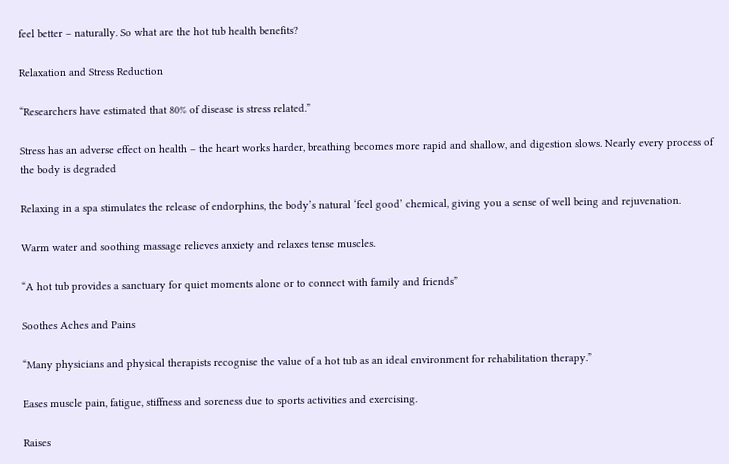feel better – naturally. So what are the hot tub health benefits?

Relaxation and Stress Reduction

“Researchers have estimated that 80% of disease is stress related.”

Stress has an adverse effect on health – the heart works harder, breathing becomes more rapid and shallow, and digestion slows. Nearly every process of the body is degraded

Relaxing in a spa stimulates the release of endorphins, the body’s natural ‘feel good’ chemical, giving you a sense of well being and rejuvenation.

Warm water and soothing massage relieves anxiety and relaxes tense muscles.

“A hot tub provides a sanctuary for quiet moments alone or to connect with family and friends”

Soothes Aches and Pains

“Many physicians and physical therapists recognise the value of a hot tub as an ideal environment for rehabilitation therapy.”

Eases muscle pain, fatigue, stiffness and soreness due to sports activities and exercising.

Raises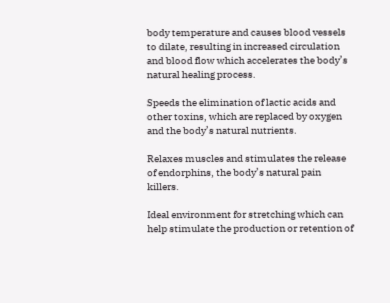body temperature and causes blood vessels to dilate, resulting in increased circulation and blood flow which accelerates the body’s natural healing process.

Speeds the elimination of lactic acids and other toxins, which are replaced by oxygen and the body’s natural nutrients.

Relaxes muscles and stimulates the release of endorphins, the body’s natural pain killers.

Ideal environment for stretching which can help stimulate the production or retention of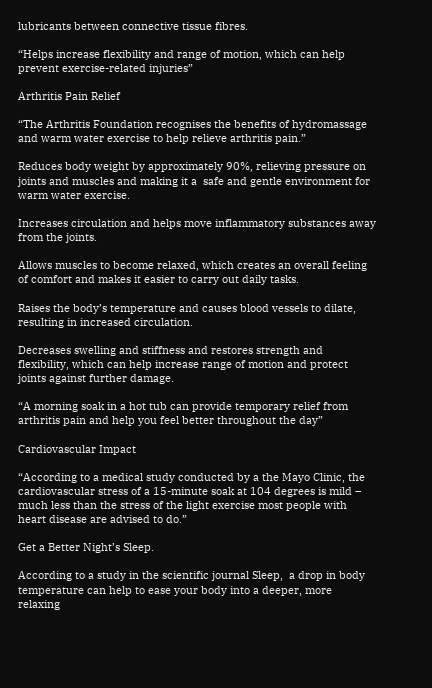lubricants between connective tissue fibres.

“Helps increase flexibility and range of motion, which can help prevent exercise-related injuries”

Arthritis Pain Relief

“The Arthritis Foundation recognises the benefits of hydromassage and warm water exercise to help relieve arthritis pain.”

Reduces body weight by approximately 90%, relieving pressure on joints and muscles and making it a  safe and gentle environment for warm water exercise.

Increases circulation and helps move inflammatory substances away from the joints.

Allows muscles to become relaxed, which creates an overall feeling of comfort and makes it easier to carry out daily tasks.

Raises the body’s temperature and causes blood vessels to dilate, resulting in increased circulation.

Decreases swelling and stiffness and restores strength and flexibility, which can help increase range of motion and protect joints against further damage.

“A morning soak in a hot tub can provide temporary relief from arthritis pain and help you feel better throughout the day”

Cardiovascular Impact

“According to a medical study conducted by a the Mayo Clinic, the cardiovascular stress of a 15-minute soak at 104 degrees is mild – much less than the stress of the light exercise most people with heart disease are advised to do.”

Get a Better Night’s Sleep.

According to a study in the scientific journal Sleep,  a drop in body temperature can help to ease your body into a deeper, more relaxing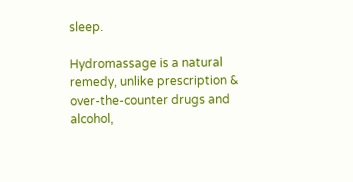sleep.

Hydromassage is a natural remedy, unlike prescription & over-the-counter drugs and alcohol,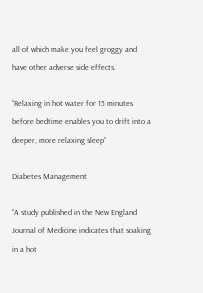all of which make you feel groggy and have other adverse side effects.

“Relaxing in hot water for 15 minutes before bedtime enables you to drift into a deeper, more relaxing sleep”

Diabetes Management

“A study published in the New England Journal of Medicine indicates that soaking in a hot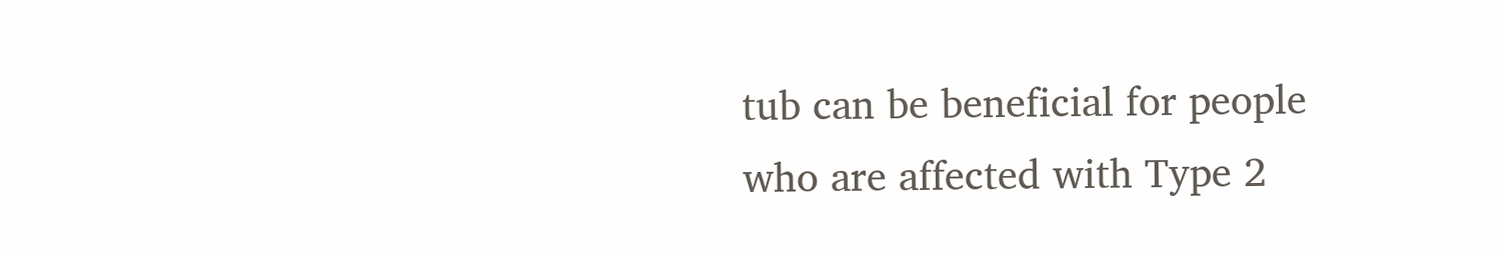tub can be beneficial for people who are affected with Type 2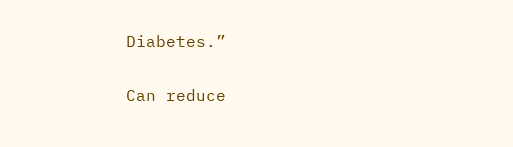Diabetes.”

Can reduce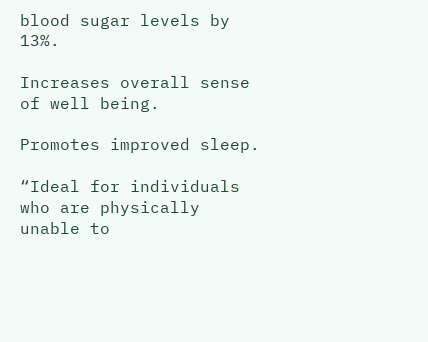blood sugar levels by 13%.

Increases overall sense of well being.

Promotes improved sleep.

“Ideal for individuals who are physically unable to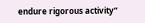endure rigorous activity”